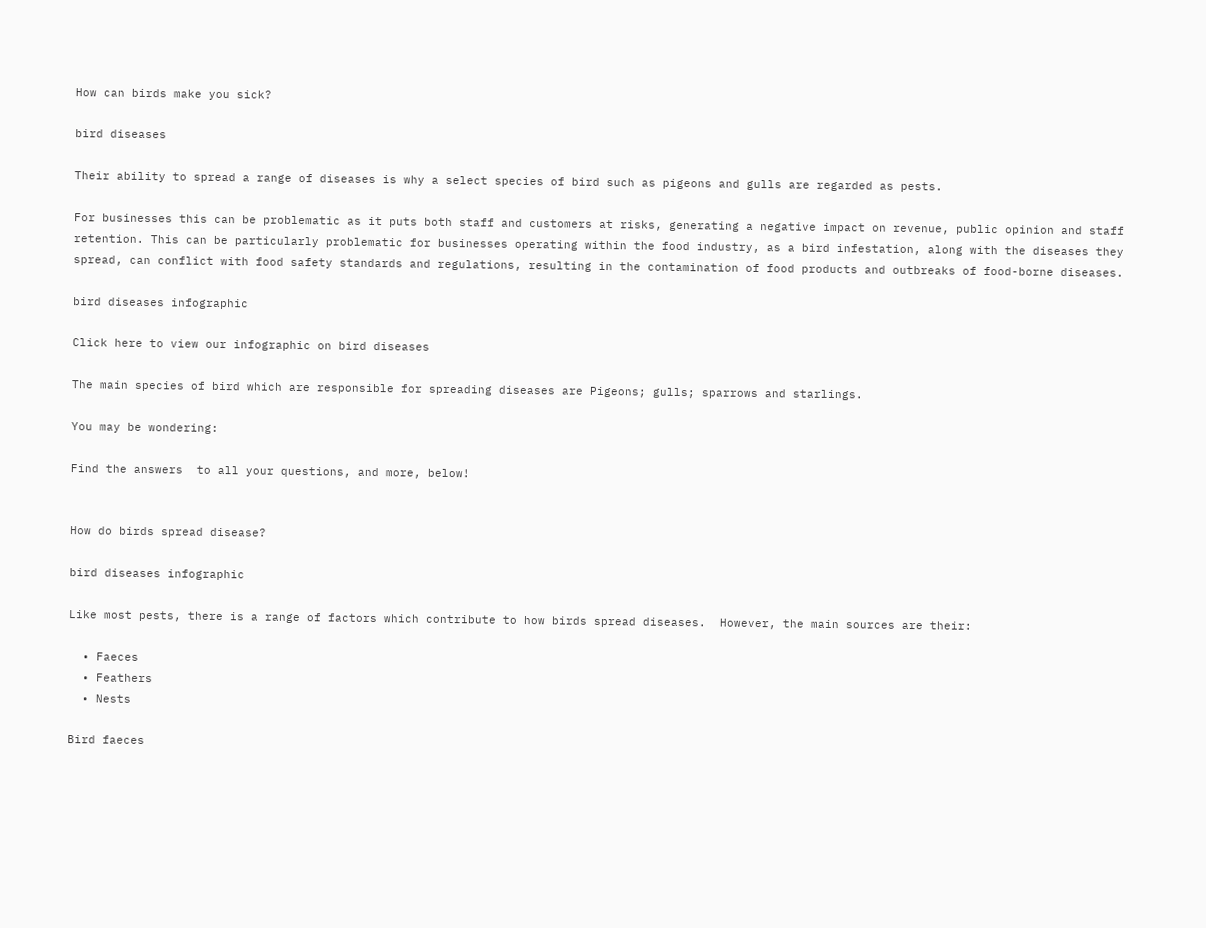How can birds make you sick?

bird diseases

Their ability to spread a range of diseases is why a select species of bird such as pigeons and gulls are regarded as pests.

For businesses this can be problematic as it puts both staff and customers at risks, generating a negative impact on revenue, public opinion and staff retention. This can be particularly problematic for businesses operating within the food industry, as a bird infestation, along with the diseases they spread, can conflict with food safety standards and regulations, resulting in the contamination of food products and outbreaks of food-borne diseases.

bird diseases infographic

Click here to view our infographic on bird diseases

The main species of bird which are responsible for spreading diseases are Pigeons; gulls; sparrows and starlings.

You may be wondering:

Find the answers  to all your questions, and more, below!


How do birds spread disease?

bird diseases infographic

Like most pests, there is a range of factors which contribute to how birds spread diseases.  However, the main sources are their:

  • Faeces
  • Feathers
  • Nests

Bird faeces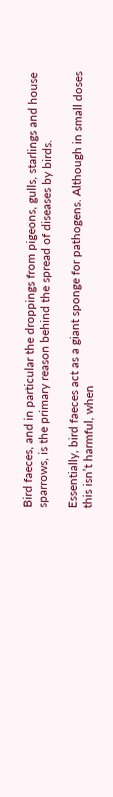Bird faeces, and in particular the droppings from pigeons, gulls, starlings and house sparrows, is the primary reason behind the spread of diseases by birds.

Essentially, bird faeces act as a giant sponge for pathogens. Although in small doses this isn’t harmful, when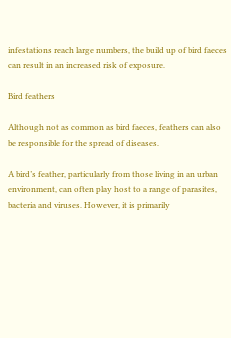infestations reach large numbers, the build up of bird faeces can result in an increased risk of exposure.

Bird feathers

Although not as common as bird faeces, feathers can also be responsible for the spread of diseases.

A bird’s feather, particularly from those living in an urban environment, can often play host to a range of parasites, bacteria and viruses. However, it is primarily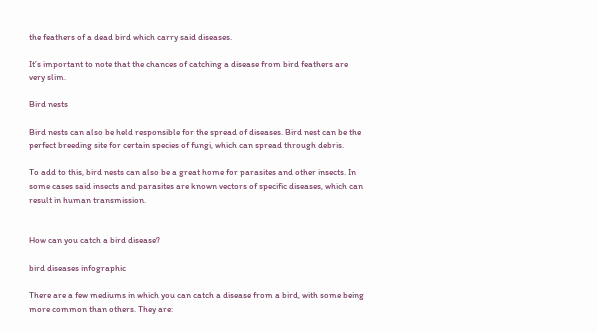the feathers of a dead bird which carry said diseases.

It’s important to note that the chances of catching a disease from bird feathers are very slim.

Bird nests

Bird nests can also be held responsible for the spread of diseases. Bird nest can be the perfect breeding site for certain species of fungi, which can spread through debris.

To add to this, bird nests can also be a great home for parasites and other insects. In some cases said insects and parasites are known vectors of specific diseases, which can result in human transmission.


How can you catch a bird disease?

bird diseases infographic

There are a few mediums in which you can catch a disease from a bird, with some being more common than others. They are: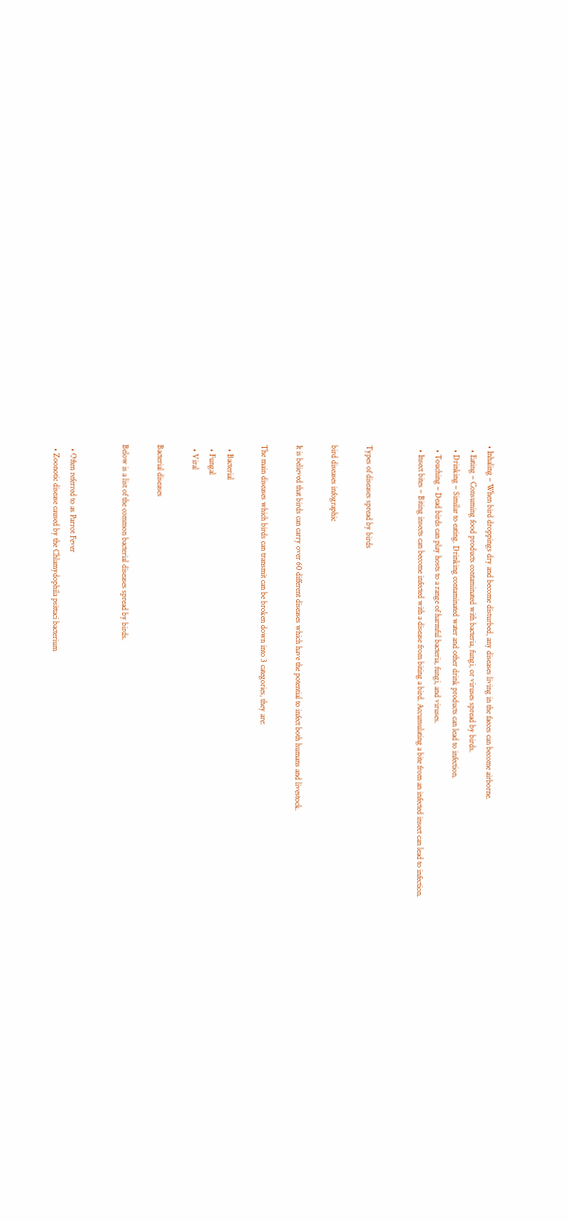• Inhaling – When bird droppings dry and become disturbed, any diseases living in the faeces can become airborne.
  • Eating – Consuming food products contaminated with bacteria, fungi, or viruses spread by birds.
  • Drinking – Similar to eating. Drinking contaminated water and other drink products can lead to infection.
  • Touching – Dead birds can play hosts to a range of harmful bacteria, fungi, and viruses.
  • Insect bites – Biting insects can become infected with a disease from biting a bird. Accumulating a bite from an infected insect can lead to infection.


Types of diseases spread by birds

bird diseases infographic

It is believed that birds can carry over 60 different diseases which have the potential to infect both humans and livestock.

The main diseases which birds can transmit can be broken down into 3 categories, they are:

  • Bacterial
  • Fungal
  • Viral

Bacterial diseases

Below is a list of the common bacterial diseases spread by birds.


  • Often referred to as Parrot Fever
  • Zoonotic disease caused by the Chlamydophila psittaci bacterium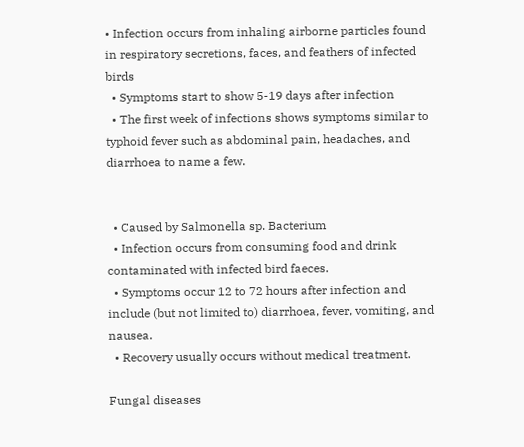• Infection occurs from inhaling airborne particles found in respiratory secretions, faces, and feathers of infected birds
  • Symptoms start to show 5-19 days after infection
  • The first week of infections shows symptoms similar to typhoid fever such as abdominal pain, headaches, and diarrhoea to name a few.


  • Caused by Salmonella sp. Bacterium
  • Infection occurs from consuming food and drink contaminated with infected bird faeces.
  • Symptoms occur 12 to 72 hours after infection and include (but not limited to) diarrhoea, fever, vomiting, and nausea.
  • Recovery usually occurs without medical treatment.

Fungal diseases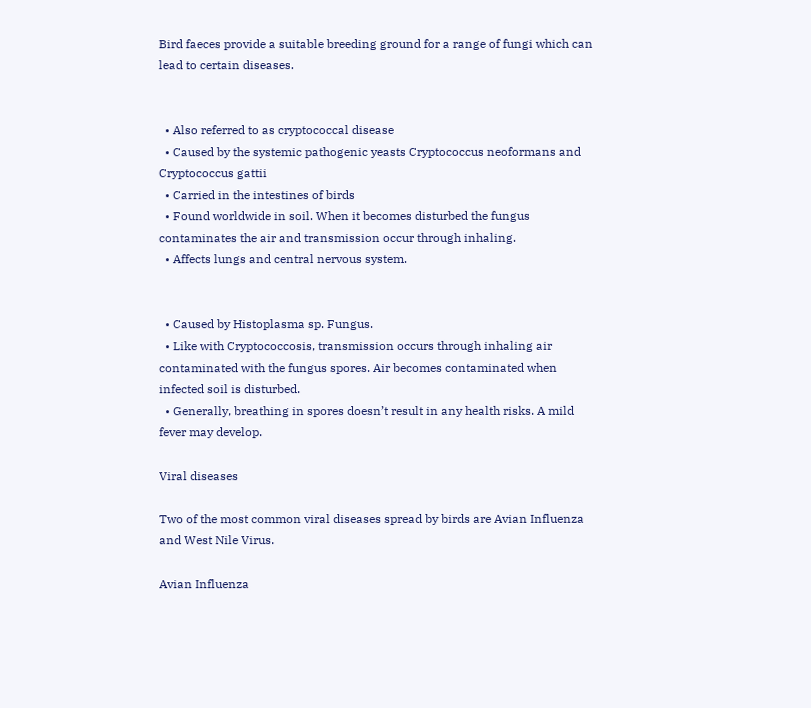Bird faeces provide a suitable breeding ground for a range of fungi which can lead to certain diseases.


  • Also referred to as cryptococcal disease
  • Caused by the systemic pathogenic yeasts Cryptococcus neoformans and Cryptococcus gattii
  • Carried in the intestines of birds
  • Found worldwide in soil. When it becomes disturbed the fungus contaminates the air and transmission occur through inhaling.
  • Affects lungs and central nervous system.


  • Caused by Histoplasma sp. Fungus.
  • Like with Cryptococcosis, transmission occurs through inhaling air contaminated with the fungus spores. Air becomes contaminated when infected soil is disturbed.
  • Generally, breathing in spores doesn’t result in any health risks. A mild fever may develop.

Viral diseases

Two of the most common viral diseases spread by birds are Avian Influenza and West Nile Virus.

Avian Influenza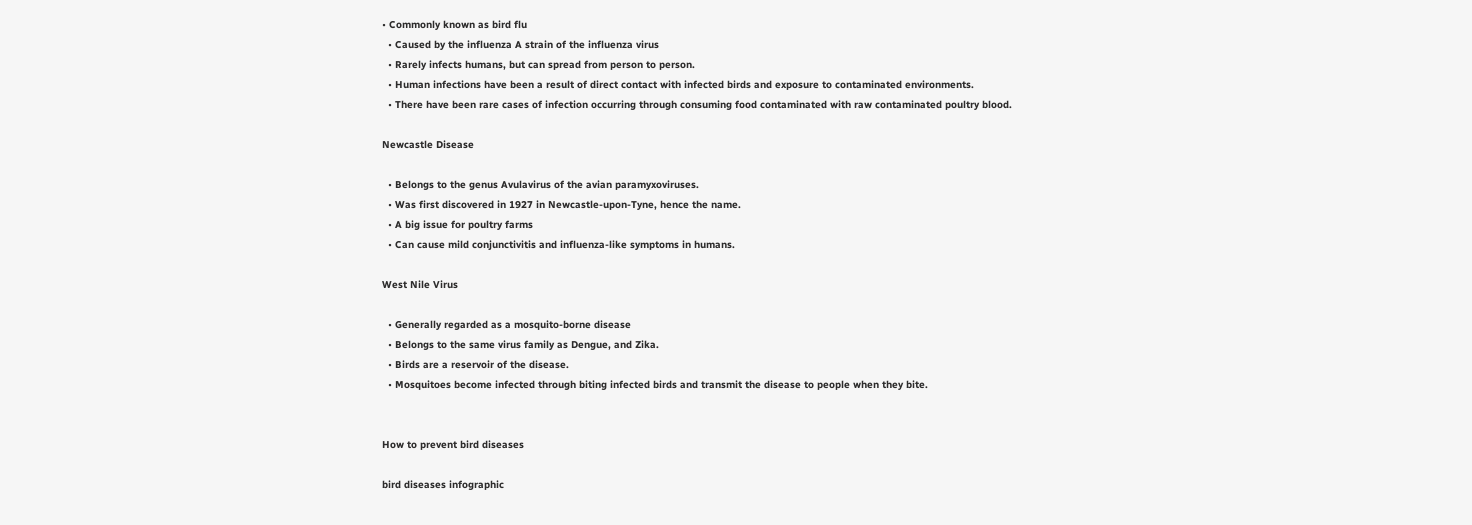• Commonly known as bird flu
  • Caused by the influenza A strain of the influenza virus
  • Rarely infects humans, but can spread from person to person.
  • Human infections have been a result of direct contact with infected birds and exposure to contaminated environments.
  • There have been rare cases of infection occurring through consuming food contaminated with raw contaminated poultry blood.

Newcastle Disease

  • Belongs to the genus Avulavirus of the avian paramyxoviruses.
  • Was first discovered in 1927 in Newcastle-upon-Tyne, hence the name.
  • A big issue for poultry farms
  • Can cause mild conjunctivitis and influenza-like symptoms in humans.

West Nile Virus

  • Generally regarded as a mosquito-borne disease
  • Belongs to the same virus family as Dengue, and Zika.
  • Birds are a reservoir of the disease.
  • Mosquitoes become infected through biting infected birds and transmit the disease to people when they bite.


How to prevent bird diseases

bird diseases infographic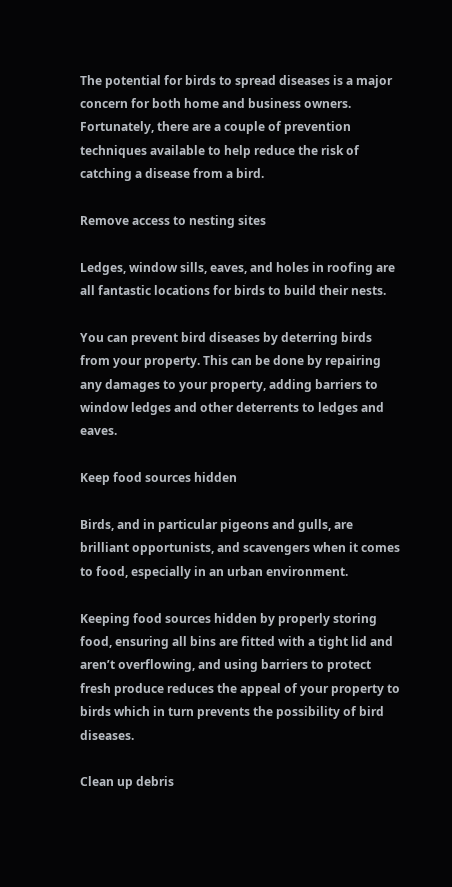The potential for birds to spread diseases is a major concern for both home and business owners. Fortunately, there are a couple of prevention techniques available to help reduce the risk of catching a disease from a bird.

Remove access to nesting sites

Ledges, window sills, eaves, and holes in roofing are all fantastic locations for birds to build their nests.

You can prevent bird diseases by deterring birds from your property. This can be done by repairing any damages to your property, adding barriers to window ledges and other deterrents to ledges and eaves.

Keep food sources hidden

Birds, and in particular pigeons and gulls, are brilliant opportunists, and scavengers when it comes to food, especially in an urban environment.

Keeping food sources hidden by properly storing food, ensuring all bins are fitted with a tight lid and aren’t overflowing, and using barriers to protect fresh produce reduces the appeal of your property to birds which in turn prevents the possibility of bird diseases.

Clean up debris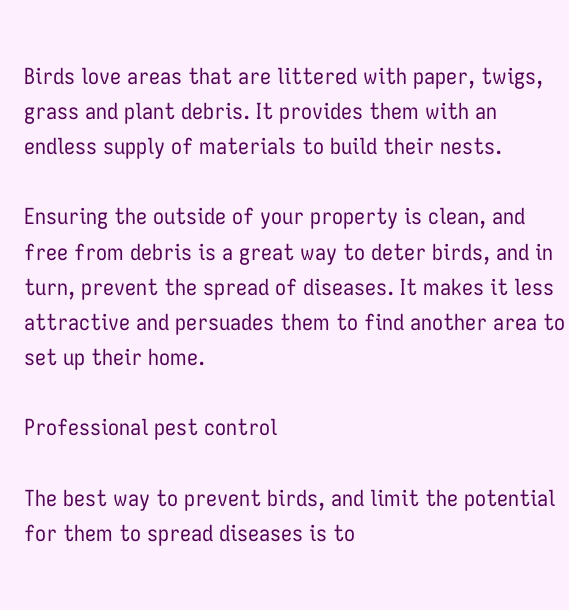Birds love areas that are littered with paper, twigs, grass and plant debris. It provides them with an endless supply of materials to build their nests.

Ensuring the outside of your property is clean, and free from debris is a great way to deter birds, and in turn, prevent the spread of diseases. It makes it less attractive and persuades them to find another area to set up their home.

Professional pest control

The best way to prevent birds, and limit the potential for them to spread diseases is to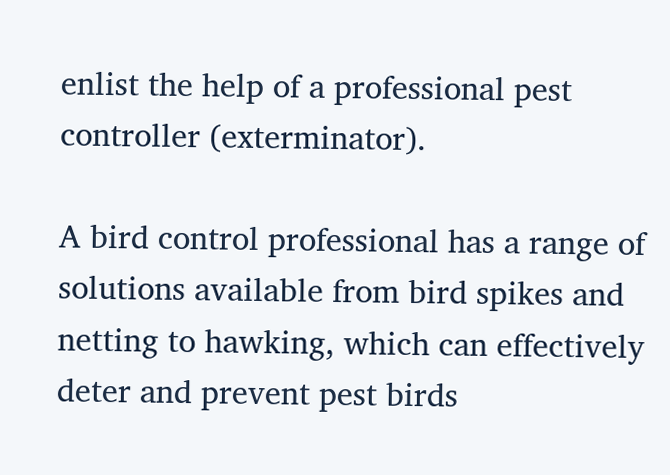enlist the help of a professional pest controller (exterminator).

A bird control professional has a range of solutions available from bird spikes and netting to hawking, which can effectively deter and prevent pest birds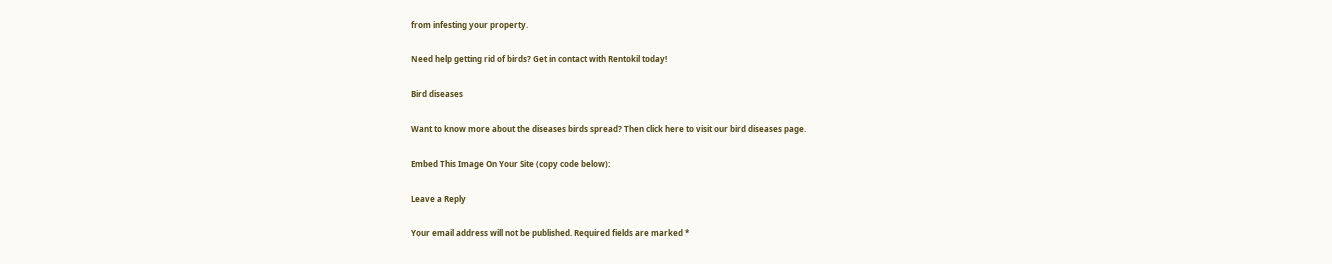from infesting your property.

Need help getting rid of birds? Get in contact with Rentokil today!

Bird diseases

Want to know more about the diseases birds spread? Then click here to visit our bird diseases page.

Embed This Image On Your Site (copy code below):

Leave a Reply

Your email address will not be published. Required fields are marked *